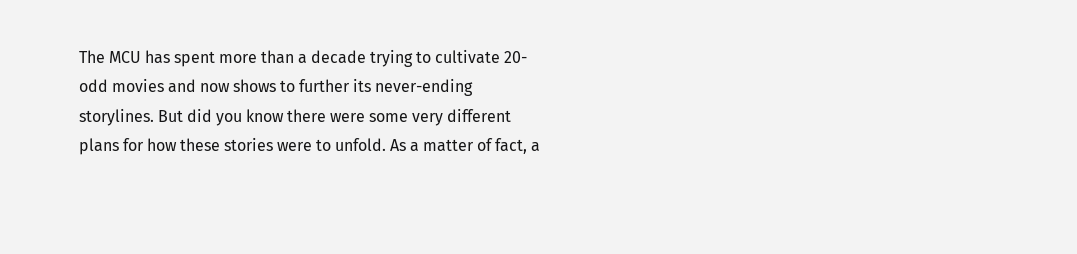The MCU has spent more than a decade trying to cultivate 20-odd movies and now shows to further its never-ending storylines. But did you know there were some very different plans for how these stories were to unfold. As a matter of fact, a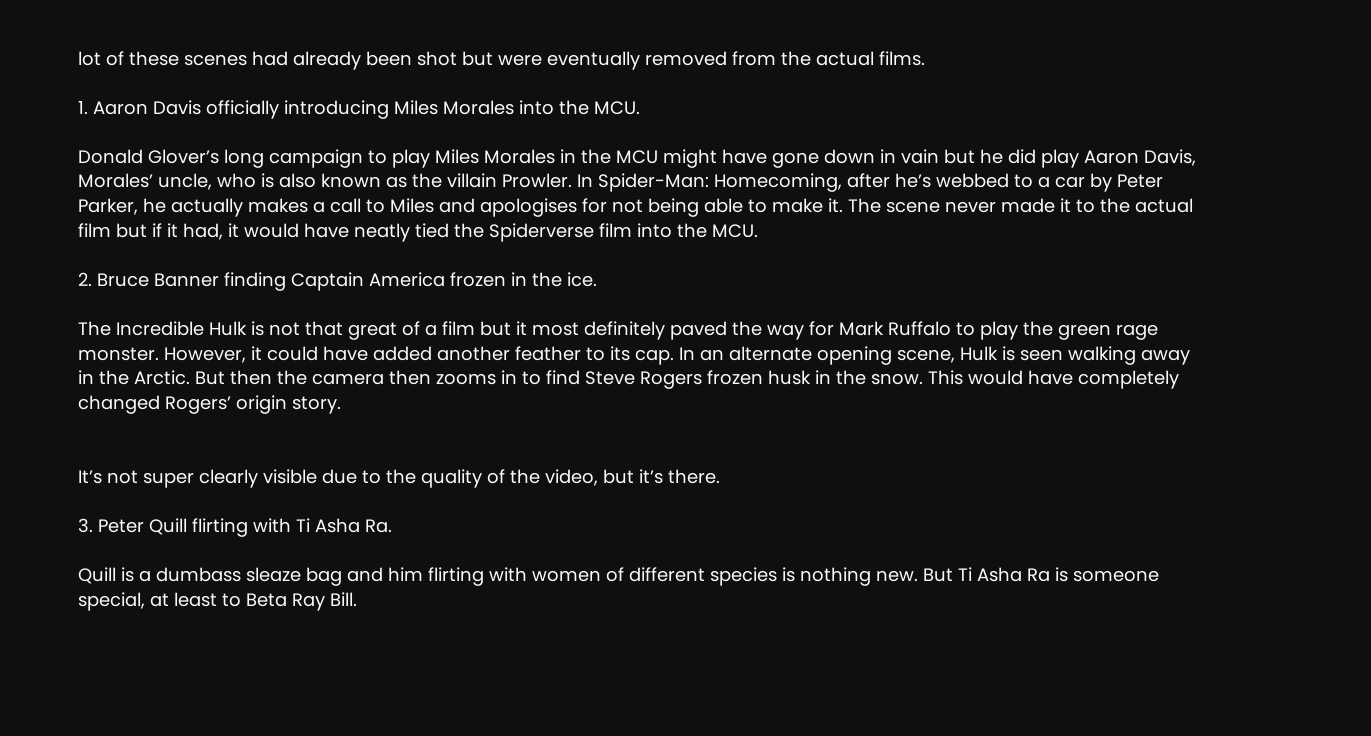lot of these scenes had already been shot but were eventually removed from the actual films.

1. Aaron Davis officially introducing Miles Morales into the MCU.

Donald Glover’s long campaign to play Miles Morales in the MCU might have gone down in vain but he did play Aaron Davis, Morales’ uncle, who is also known as the villain Prowler. In Spider-Man: Homecoming, after he’s webbed to a car by Peter Parker, he actually makes a call to Miles and apologises for not being able to make it. The scene never made it to the actual film but if it had, it would have neatly tied the Spiderverse film into the MCU.

2. Bruce Banner finding Captain America frozen in the ice.

The Incredible Hulk is not that great of a film but it most definitely paved the way for Mark Ruffalo to play the green rage monster. However, it could have added another feather to its cap. In an alternate opening scene, Hulk is seen walking away in the Arctic. But then the camera then zooms in to find Steve Rogers frozen husk in the snow. This would have completely changed Rogers’ origin story.


It’s not super clearly visible due to the quality of the video, but it’s there.

3. Peter Quill flirting with Ti Asha Ra.

Quill is a dumbass sleaze bag and him flirting with women of different species is nothing new. But Ti Asha Ra is someone special, at least to Beta Ray Bill.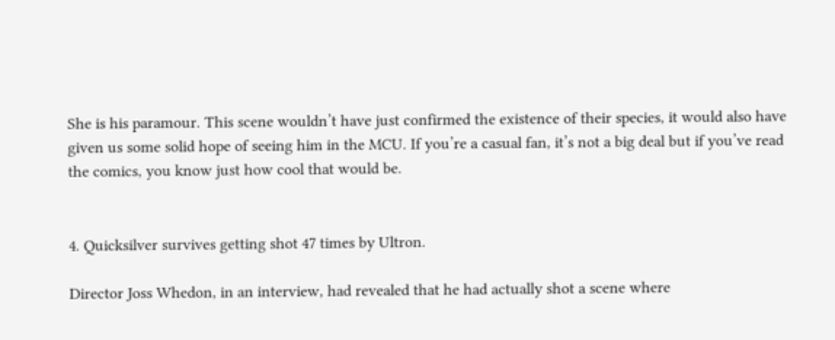She is his paramour. This scene wouldn’t have just confirmed the existence of their species, it would also have given us some solid hope of seeing him in the MCU. If you’re a casual fan, it’s not a big deal but if you’ve read the comics, you know just how cool that would be.


4. Quicksilver survives getting shot 47 times by Ultron.

Director Joss Whedon, in an interview, had revealed that he had actually shot a scene where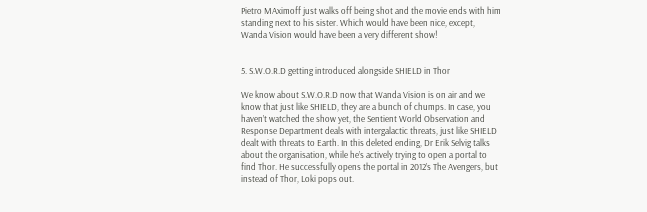Pietro MAximoff just walks off being shot and the movie ends with him standing next to his sister. Which would have been nice, except, Wanda Vision would have been a very different show!


5. S.W.O.R.D getting introduced alongside SHIELD in Thor

We know about S.W.O.R.D now that Wanda Vision is on air and we know that just like SHIELD, they are a bunch of chumps. In case, you haven’t watched the show yet, the Sentient World Observation and Response Department deals with intergalactic threats, just like SHIELD dealt with threats to Earth. In this deleted ending, Dr Erik Selvig talks about the organisation, while he’s actively trying to open a portal to find Thor. He successfully opens the portal in 2012’s The Avengers, but instead of Thor, Loki pops out.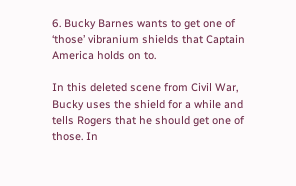6. Bucky Barnes wants to get one of ‘those’ vibranium shields that Captain America holds on to.

In this deleted scene from Civil War, Bucky uses the shield for a while and tells Rogers that he should get one of those. In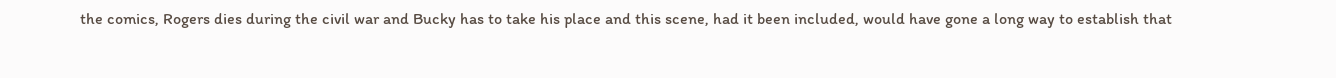the comics, Rogers dies during the civil war and Bucky has to take his place and this scene, had it been included, would have gone a long way to establish that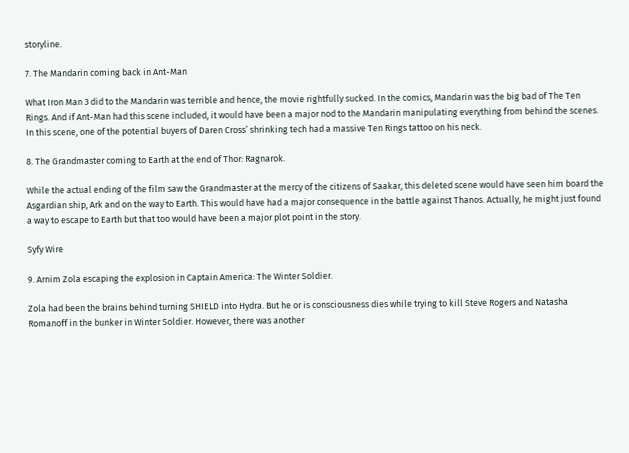storyline.

7. The Mandarin coming back in Ant-Man

What Iron Man 3 did to the Mandarin was terrible and hence, the movie rightfully sucked. In the comics, Mandarin was the big bad of The Ten Rings. And if Ant-Man had this scene included, it would have been a major nod to the Mandarin manipulating everything from behind the scenes. In this scene, one of the potential buyers of Daren Cross’ shrinking tech had a massive Ten Rings tattoo on his neck.

8. The Grandmaster coming to Earth at the end of Thor: Ragnarok.

While the actual ending of the film saw the Grandmaster at the mercy of the citizens of Saakar, this deleted scene would have seen him board the Asgardian ship, Ark and on the way to Earth. This would have had a major consequence in the battle against Thanos. Actually, he might just found a way to escape to Earth but that too would have been a major plot point in the story.

Syfy Wire

9. Arnim Zola escaping the explosion in Captain America: The Winter Soldier.

Zola had been the brains behind turning SHIELD into Hydra. But he or is consciousness dies while trying to kill Steve Rogers and Natasha Romanoff in the bunker in Winter Soldier. However, there was another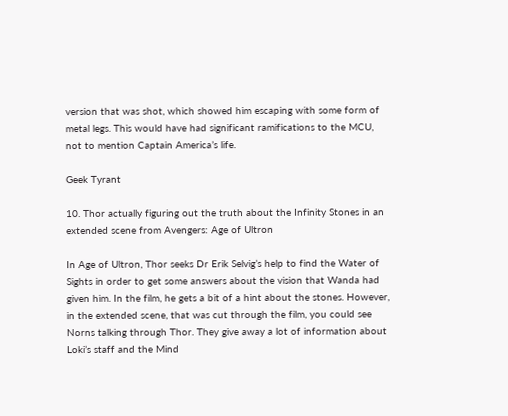version that was shot, which showed him escaping with some form of metal legs. This would have had significant ramifications to the MCU, not to mention Captain America’s life.

Geek Tyrant

10. Thor actually figuring out the truth about the Infinity Stones in an extended scene from Avengers: Age of Ultron

In Age of Ultron, Thor seeks Dr Erik Selvig’s help to find the Water of Sights in order to get some answers about the vision that Wanda had given him. In the film, he gets a bit of a hint about the stones. However, in the extended scene, that was cut through the film, you could see Norns talking through Thor. They give away a lot of information about Loki’s staff and the Mind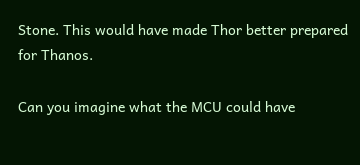Stone. This would have made Thor better prepared for Thanos.

Can you imagine what the MCU could have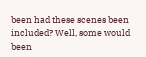been had these scenes been included? Well, some would been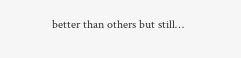better than others but still…